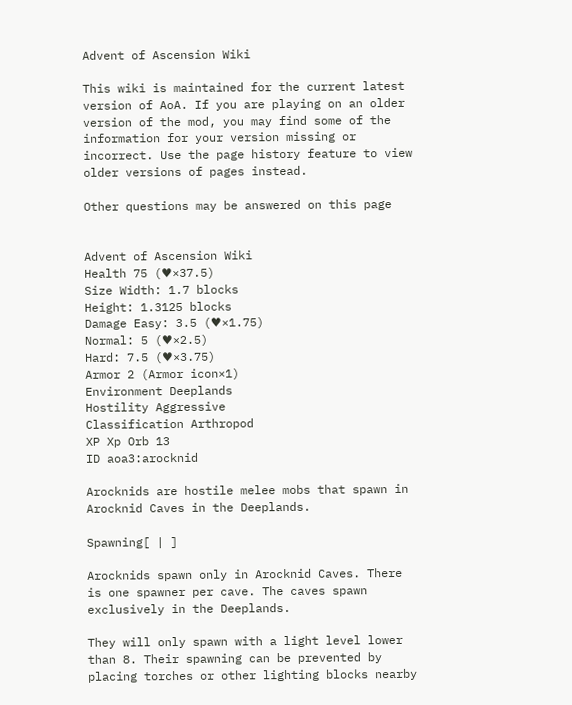Advent of Ascension Wiki

This wiki is maintained for the current latest version of AoA. If you are playing on an older version of the mod, you may find some of the information for your version missing or incorrect. Use the page history feature to view older versions of pages instead.

Other questions may be answered on this page


Advent of Ascension Wiki
Health 75 (♥×37.5)
Size Width: 1.7 blocks
Height: 1.3125 blocks
Damage Easy: 3.5 (♥×1.75)
Normal: 5 (♥×2.5)
Hard: 7.5 (♥×3.75)
Armor 2 (Armor icon×1)
Environment Deeplands
Hostility Aggressive
Classification Arthropod
XP Xp Orb 13
ID aoa3:arocknid

Arocknids are hostile melee mobs that spawn in Arocknid Caves in the Deeplands.

Spawning[ | ]

Arocknids spawn only in Arocknid Caves. There is one spawner per cave. The caves spawn exclusively in the Deeplands.

They will only spawn with a light level lower than 8. Their spawning can be prevented by placing torches or other lighting blocks nearby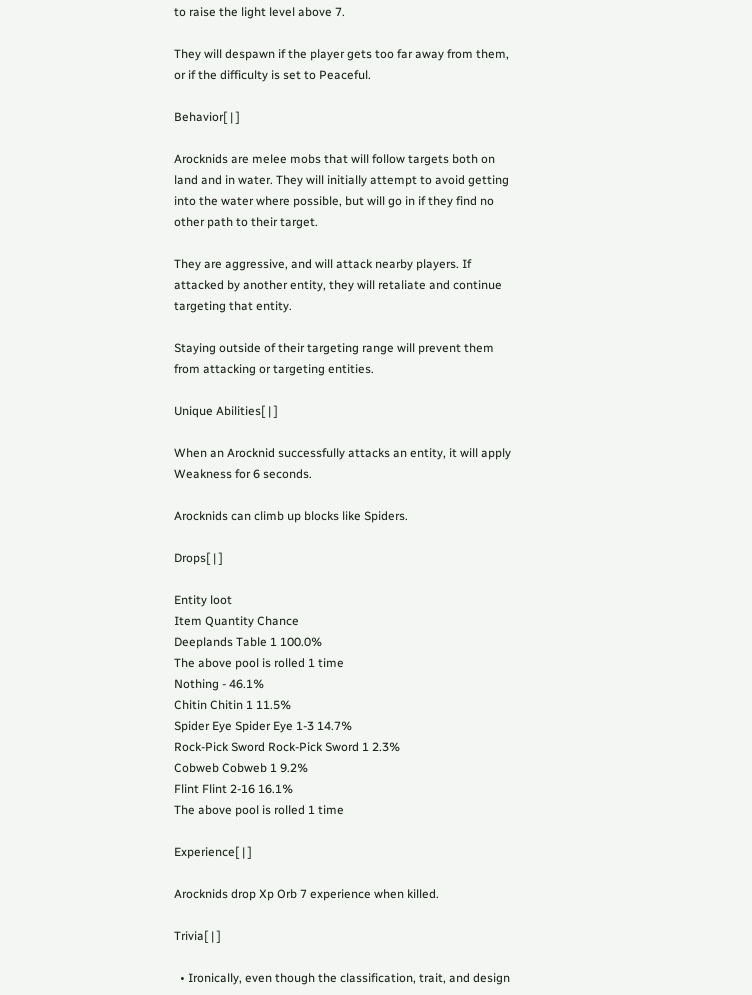to raise the light level above 7.

They will despawn if the player gets too far away from them, or if the difficulty is set to Peaceful.

Behavior[ | ]

Arocknids are melee mobs that will follow targets both on land and in water. They will initially attempt to avoid getting into the water where possible, but will go in if they find no other path to their target.

They are aggressive, and will attack nearby players. If attacked by another entity, they will retaliate and continue targeting that entity.

Staying outside of their targeting range will prevent them from attacking or targeting entities.

Unique Abilities[ | ]

When an Arocknid successfully attacks an entity, it will apply Weakness for 6 seconds.

Arocknids can climb up blocks like Spiders.

Drops[ | ]

Entity loot
Item Quantity Chance
Deeplands Table 1 100.0%
The above pool is rolled 1 time
Nothing - 46.1%
Chitin Chitin 1 11.5%
Spider Eye Spider Eye 1-3 14.7%
Rock-Pick Sword Rock-Pick Sword 1 2.3%
Cobweb Cobweb 1 9.2%
Flint Flint 2-16 16.1%
The above pool is rolled 1 time

Experience[ | ]

Arocknids drop Xp Orb 7 experience when killed.

Trivia[ | ]

  • Ironically, even though the classification, trait, and design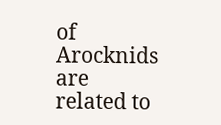of Arocknids are related to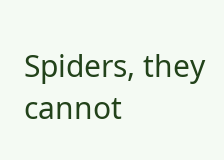Spiders, they cannot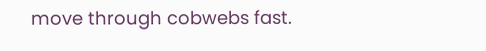move through cobwebs fast.